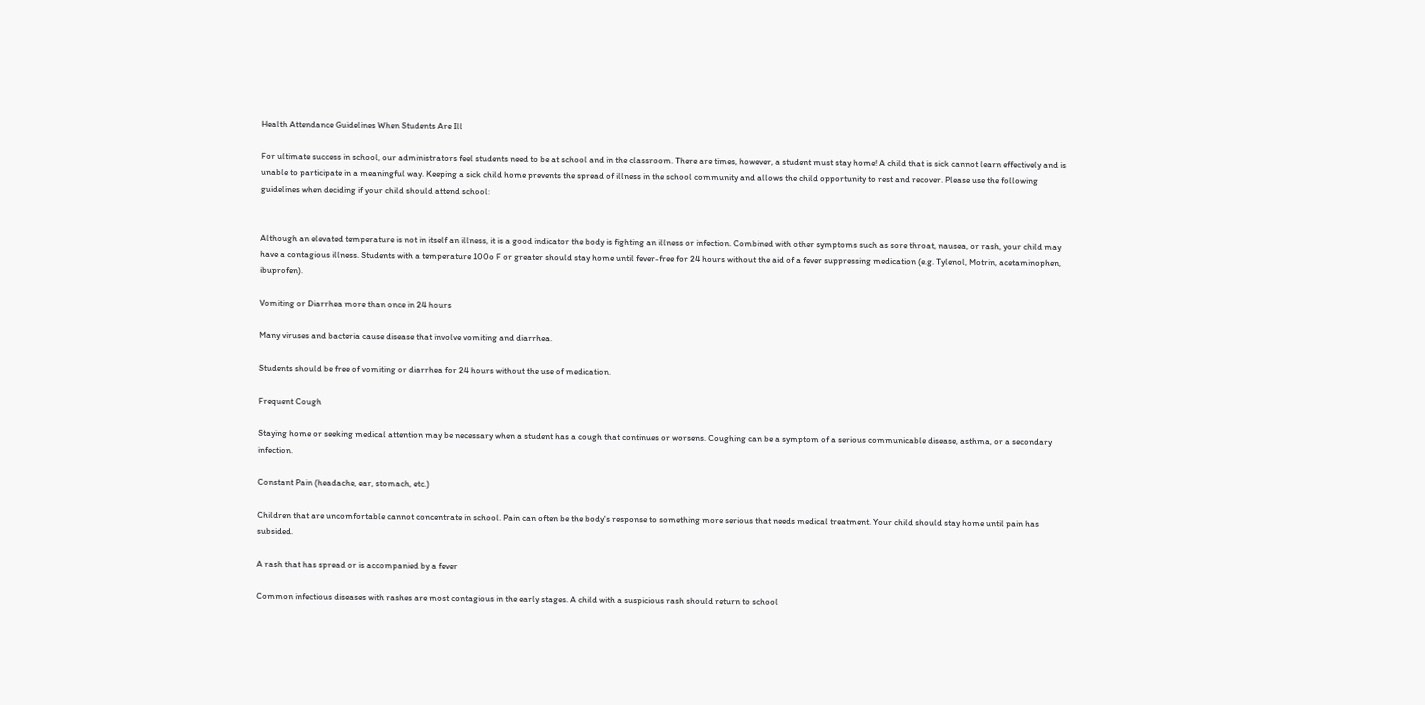Health Attendance Guidelines When Students Are Ill

For ultimate success in school, our administrators feel students need to be at school and in the classroom. There are times, however, a student must stay home! A child that is sick cannot learn effectively and is unable to participate in a meaningful way. Keeping a sick child home prevents the spread of illness in the school community and allows the child opportunity to rest and recover. Please use the following guidelines when deciding if your child should attend school:


Although an elevated temperature is not in itself an illness, it is a good indicator the body is fighting an illness or infection. Combined with other symptoms such as sore throat, nausea, or rash, your child may have a contagious illness. Students with a temperature 100o F or greater should stay home until fever-free for 24 hours without the aid of a fever suppressing medication (e.g. Tylenol, Motrin, acetaminophen, ibuprofen).

Vomiting or Diarrhea more than once in 24 hours

Many viruses and bacteria cause disease that involve vomiting and diarrhea.

Students should be free of vomiting or diarrhea for 24 hours without the use of medication.

Frequent Cough

Staying home or seeking medical attention may be necessary when a student has a cough that continues or worsens. Coughing can be a symptom of a serious communicable disease, asthma, or a secondary infection.

Constant Pain (headache, ear, stomach, etc.)

Children that are uncomfortable cannot concentrate in school. Pain can often be the body's response to something more serious that needs medical treatment. Your child should stay home until pain has subsided.

A rash that has spread or is accompanied by a fever

Common infectious diseases with rashes are most contagious in the early stages. A child with a suspicious rash should return to school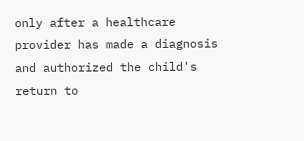only after a healthcare provider has made a diagnosis and authorized the child's return to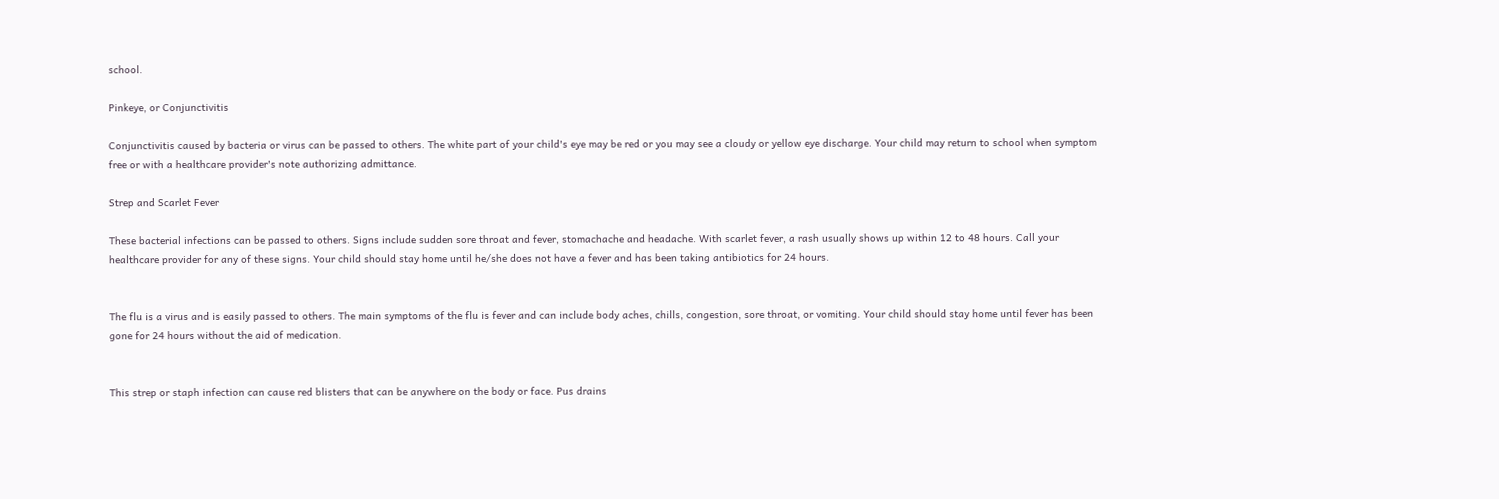school.

Pinkeye, or Conjunctivitis

Conjunctivitis caused by bacteria or virus can be passed to others. The white part of your child's eye may be red or you may see a cloudy or yellow eye discharge. Your child may return to school when symptom free or with a healthcare provider's note authorizing admittance.

Strep and Scarlet Fever

These bacterial infections can be passed to others. Signs include sudden sore throat and fever, stomachache and headache. With scarlet fever, a rash usually shows up within 12 to 48 hours. Call your healthcare provider for any of these signs. Your child should stay home until he/she does not have a fever and has been taking antibiotics for 24 hours.


The flu is a virus and is easily passed to others. The main symptoms of the flu is fever and can include body aches, chills, congestion, sore throat, or vomiting. Your child should stay home until fever has been gone for 24 hours without the aid of medication.


This strep or staph infection can cause red blisters that can be anywhere on the body or face. Pus drains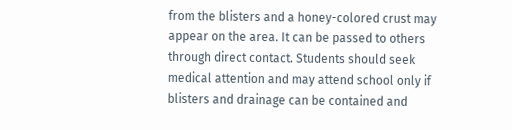from the blisters and a honey-colored crust may appear on the area. It can be passed to others through direct contact. Students should seek medical attention and may attend school only if blisters and drainage can be contained and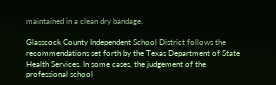maintained in a clean dry bandage.

Glasscock County Independent School District follows the recommendations set forth by the Texas Department of State Health Services. In some cases, the judgement of the professional school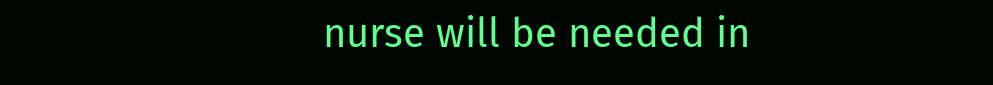nurse will be needed in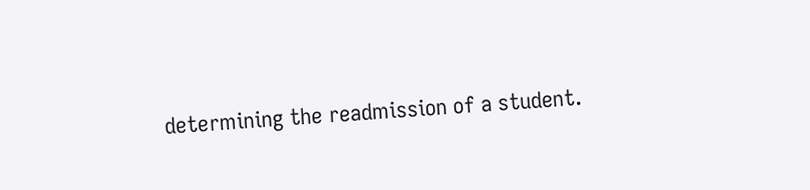determining the readmission of a student.